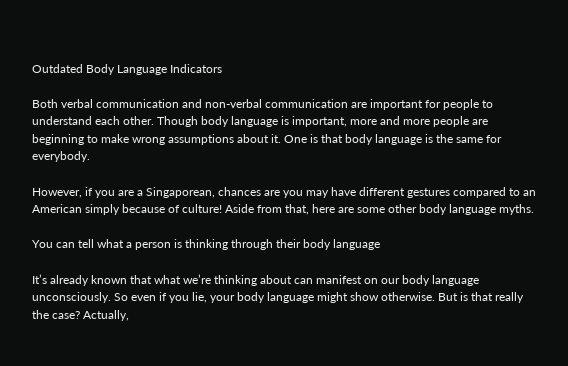Outdated Body Language Indicators

Both verbal communication and non-verbal communication are important for people to understand each other. Though body language is important, more and more people are beginning to make wrong assumptions about it. One is that body language is the same for everybody.

However, if you are a Singaporean, chances are you may have different gestures compared to an American simply because of culture! Aside from that, here are some other body language myths.

You can tell what a person is thinking through their body language

It’s already known that what we’re thinking about can manifest on our body language unconsciously. So even if you lie, your body language might show otherwise. But is that really the case? Actually,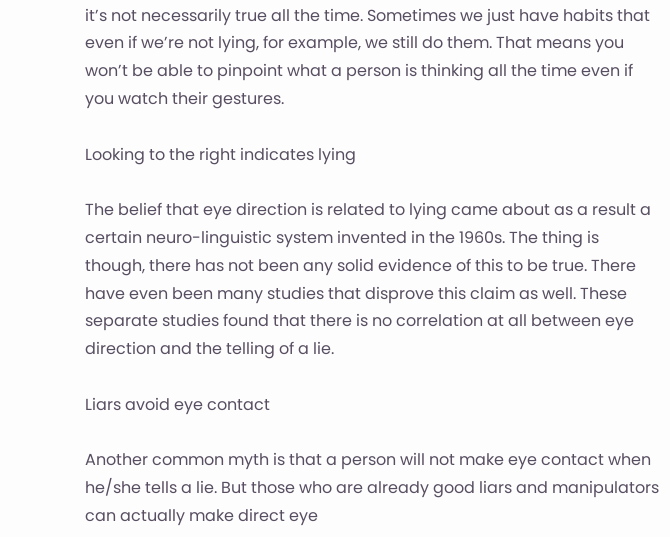it’s not necessarily true all the time. Sometimes we just have habits that even if we’re not lying, for example, we still do them. That means you won’t be able to pinpoint what a person is thinking all the time even if you watch their gestures.

Looking to the right indicates lying

The belief that eye direction is related to lying came about as a result a certain neuro-linguistic system invented in the 1960s. The thing is though, there has not been any solid evidence of this to be true. There have even been many studies that disprove this claim as well. These separate studies found that there is no correlation at all between eye direction and the telling of a lie.

Liars avoid eye contact

Another common myth is that a person will not make eye contact when he/she tells a lie. But those who are already good liars and manipulators can actually make direct eye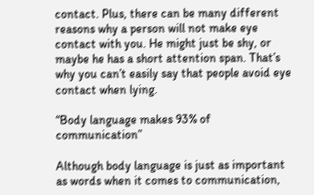contact. Plus, there can be many different reasons why a person will not make eye contact with you. He might just be shy, or maybe he has a short attention span. That’s why you can’t easily say that people avoid eye contact when lying.

“Body language makes 93% of communication”

Although body language is just as important as words when it comes to communication,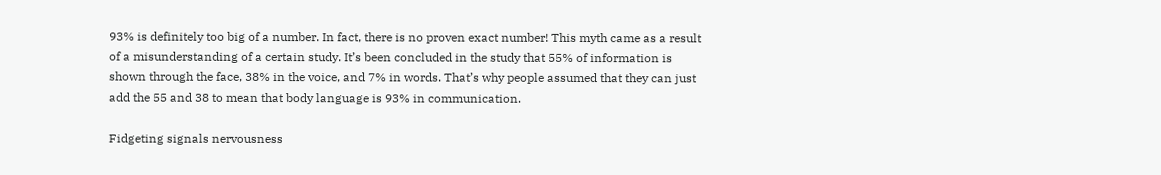93% is definitely too big of a number. In fact, there is no proven exact number! This myth came as a result of a misunderstanding of a certain study. It’s been concluded in the study that 55% of information is shown through the face, 38% in the voice, and 7% in words. That’s why people assumed that they can just add the 55 and 38 to mean that body language is 93% in communication.

Fidgeting signals nervousness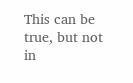This can be true, but not in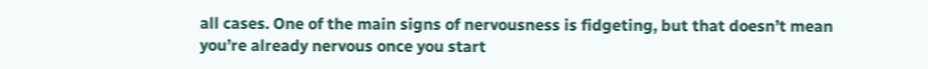all cases. One of the main signs of nervousness is fidgeting, but that doesn’t mean you’re already nervous once you start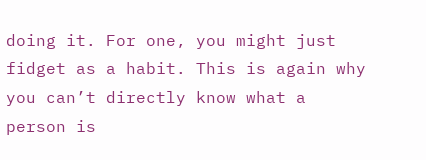doing it. For one, you might just fidget as a habit. This is again why you can’t directly know what a person is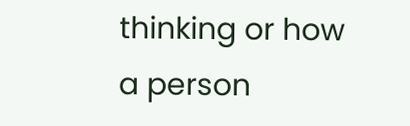thinking or how a person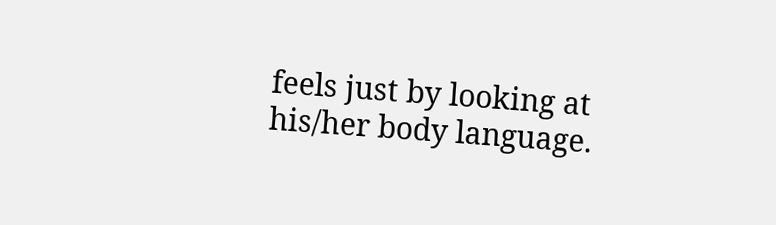feels just by looking at his/her body language.